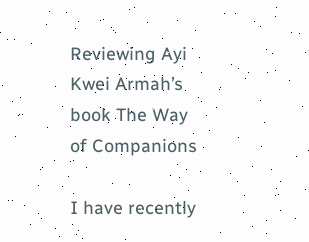Reviewing Ayi Kwei Armah’s book The Way of Companions

I have recently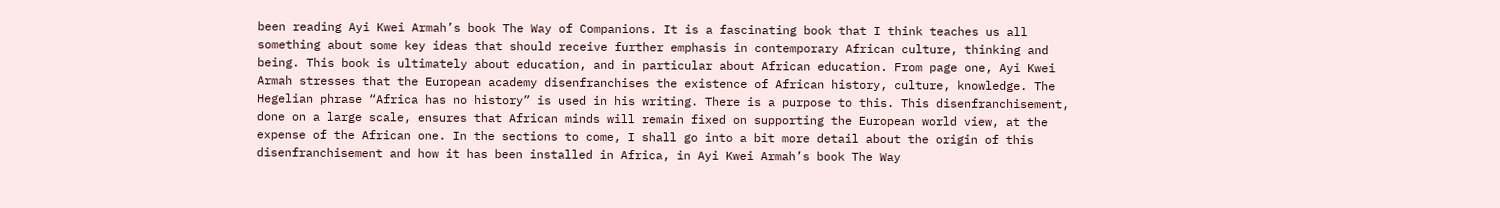been reading Ayi Kwei Armah’s book The Way of Companions. It is a fascinating book that I think teaches us all something about some key ideas that should receive further emphasis in contemporary African culture, thinking and being. This book is ultimately about education, and in particular about African education. From page one, Ayi Kwei Armah stresses that the European academy disenfranchises the existence of African history, culture, knowledge. The Hegelian phrase “Africa has no history” is used in his writing. There is a purpose to this. This disenfranchisement, done on a large scale, ensures that African minds will remain fixed on supporting the European world view, at the expense of the African one. In the sections to come, I shall go into a bit more detail about the origin of this disenfranchisement and how it has been installed in Africa, in Ayi Kwei Armah’s book The Way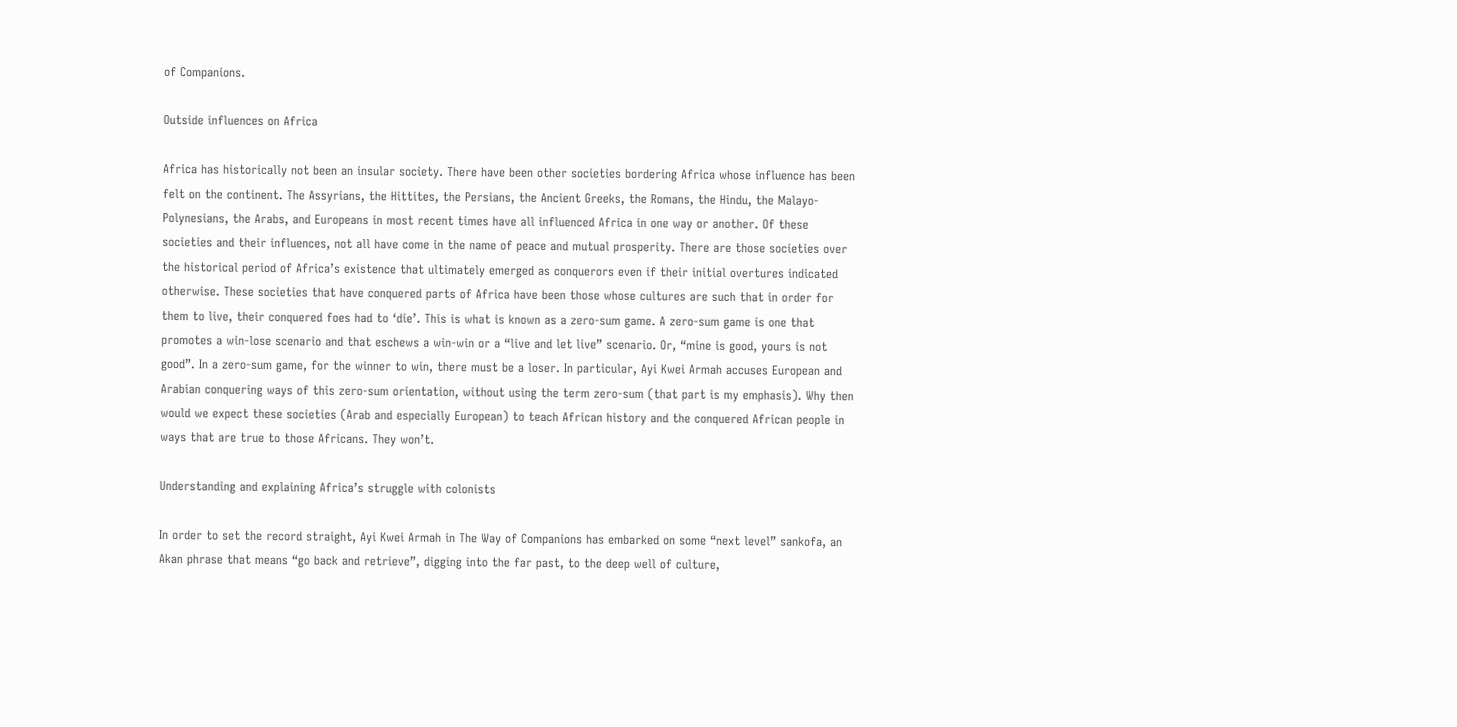of Companions.

Outside influences on Africa

Africa has historically not been an insular society. There have been other societies bordering Africa whose influence has been felt on the continent. The Assyrians, the Hittites, the Persians, the Ancient Greeks, the Romans, the Hindu, the Malayo-Polynesians, the Arabs, and Europeans in most recent times have all influenced Africa in one way or another. Of these societies and their influences, not all have come in the name of peace and mutual prosperity. There are those societies over the historical period of Africa’s existence that ultimately emerged as conquerors even if their initial overtures indicated otherwise. These societies that have conquered parts of Africa have been those whose cultures are such that in order for them to live, their conquered foes had to ‘die’. This is what is known as a zero-sum game. A zero-sum game is one that promotes a win-lose scenario and that eschews a win-win or a “live and let live” scenario. Or, “mine is good, yours is not good”. In a zero-sum game, for the winner to win, there must be a loser. In particular, Ayi Kwei Armah accuses European and Arabian conquering ways of this zero-sum orientation, without using the term zero-sum (that part is my emphasis). Why then would we expect these societies (Arab and especially European) to teach African history and the conquered African people in ways that are true to those Africans. They won’t.

Understanding and explaining Africa’s struggle with colonists

In order to set the record straight, Ayi Kwei Armah in The Way of Companions has embarked on some “next level” sankofa, an Akan phrase that means “go back and retrieve”, digging into the far past, to the deep well of culture,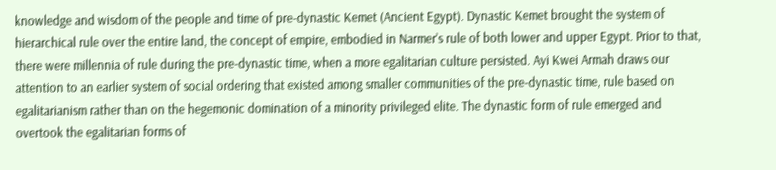knowledge and wisdom of the people and time of pre-dynastic Kemet (Ancient Egypt). Dynastic Kemet brought the system of hierarchical rule over the entire land, the concept of empire, embodied in Narmer’s rule of both lower and upper Egypt. Prior to that, there were millennia of rule during the pre-dynastic time, when a more egalitarian culture persisted. Ayi Kwei Armah draws our attention to an earlier system of social ordering that existed among smaller communities of the pre-dynastic time, rule based on egalitarianism rather than on the hegemonic domination of a minority privileged elite. The dynastic form of rule emerged and overtook the egalitarian forms of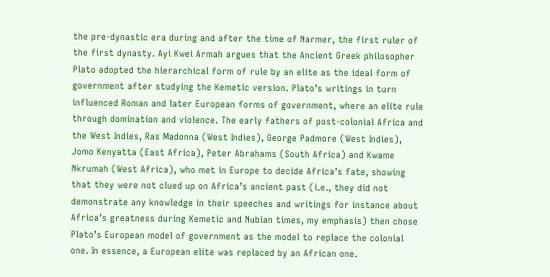the pre-dynastic era during and after the time of Narmer, the first ruler of the first dynasty. Ayi Kwei Armah argues that the Ancient Greek philosopher Plato adopted the hierarchical form of rule by an elite as the ideal form of government after studying the Kemetic version. Plato’s writings in turn influenced Roman and later European forms of government, where an elite rule through domination and violence. The early fathers of post-colonial Africa and the West Indies, Ras Madonna (West Indies), George Padmore (West Indies), Jomo Kenyatta (East Africa), Peter Abrahams (South Africa) and Kwame Nkrumah (West Africa), who met in Europe to decide Africa’s fate, showing that they were not clued up on Africa’s ancient past (i.e., they did not demonstrate any knowledge in their speeches and writings for instance about Africa’s greatness during Kemetic and Nubian times, my emphasis) then chose Plato’s European model of government as the model to replace the colonial one. In essence, a European elite was replaced by an African one.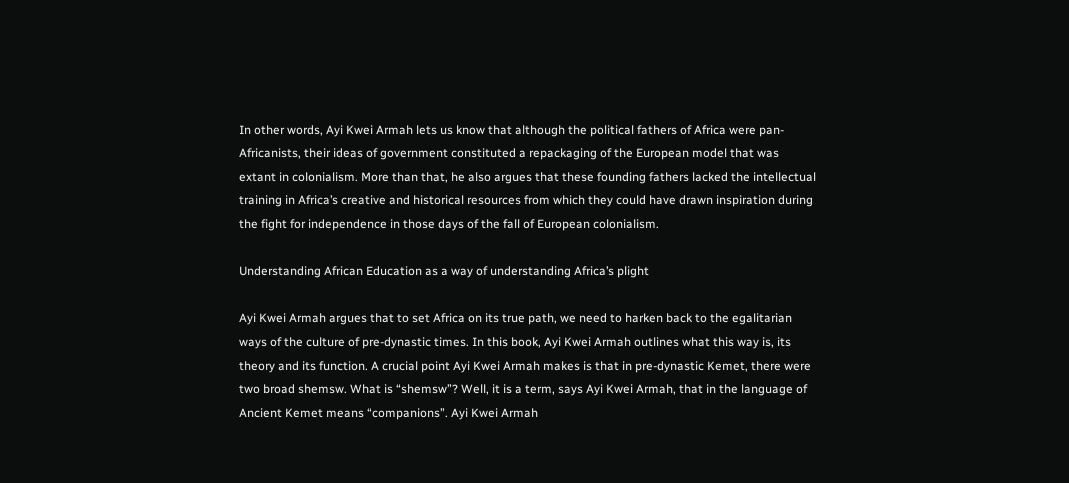In other words, Ayi Kwei Armah lets us know that although the political fathers of Africa were pan-Africanists, their ideas of government constituted a repackaging of the European model that was extant in colonialism. More than that, he also argues that these founding fathers lacked the intellectual training in Africa’s creative and historical resources from which they could have drawn inspiration during the fight for independence in those days of the fall of European colonialism.

Understanding African Education as a way of understanding Africa’s plight

Ayi Kwei Armah argues that to set Africa on its true path, we need to harken back to the egalitarian ways of the culture of pre-dynastic times. In this book, Ayi Kwei Armah outlines what this way is, its theory and its function. A crucial point Ayi Kwei Armah makes is that in pre-dynastic Kemet, there were two broad shemsw. What is “shemsw”? Well, it is a term, says Ayi Kwei Armah, that in the language of Ancient Kemet means “companions”. Ayi Kwei Armah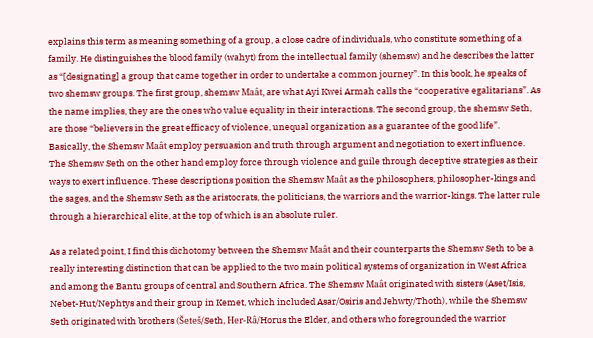explains this term as meaning something of a group, a close cadre of individuals, who constitute something of a family. He distinguishes the blood family (wahyt) from the intellectual family (shemsw) and he describes the latter as “[designating] a group that came together in order to undertake a common journey”. In this book, he speaks of two shemsw groups. The first group, shemsw Maât, are what Ayi Kwei Armah calls the “cooperative egalitarians”. As the name implies, they are the ones who value equality in their interactions. The second group, the shemsw Seth, are those “believers in the great efficacy of violence, unequal organization as a guarantee of the good life”. Basically, the Shemsw Maât employ persuasion and truth through argument and negotiation to exert influence. The Shemsw Seth on the other hand employ force through violence and guile through deceptive strategies as their ways to exert influence. These descriptions position the Shemsw Maât as the philosophers, philosopher-kings and the sages, and the Shemsw Seth as the aristocrats, the politicians, the warriors and the warrior-kings. The latter rule through a hierarchical elite, at the top of which is an absolute ruler.

As a related point, I find this dichotomy between the Shemsw Maât and their counterparts the Shemsw Seth to be a really interesting distinction that can be applied to the two main political systems of organization in West Africa and among the Bantu groups of central and Southern Africa. The Shemsw Maât originated with sisters (Aset/Isis, Nebet-Hut/Nephtys and their group in Kemet, which included Asar/Osiris and Jehwty/Thoth), while the Shemsw Seth originated with brothers (Šeteš/Seth, Her-Râ/Horus the Elder, and others who foregrounded the warrior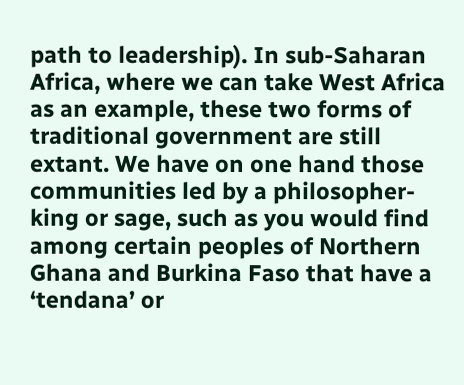path to leadership). In sub-Saharan Africa, where we can take West Africa as an example, these two forms of traditional government are still extant. We have on one hand those communities led by a philosopher-king or sage, such as you would find among certain peoples of Northern Ghana and Burkina Faso that have a ‘tendana’ or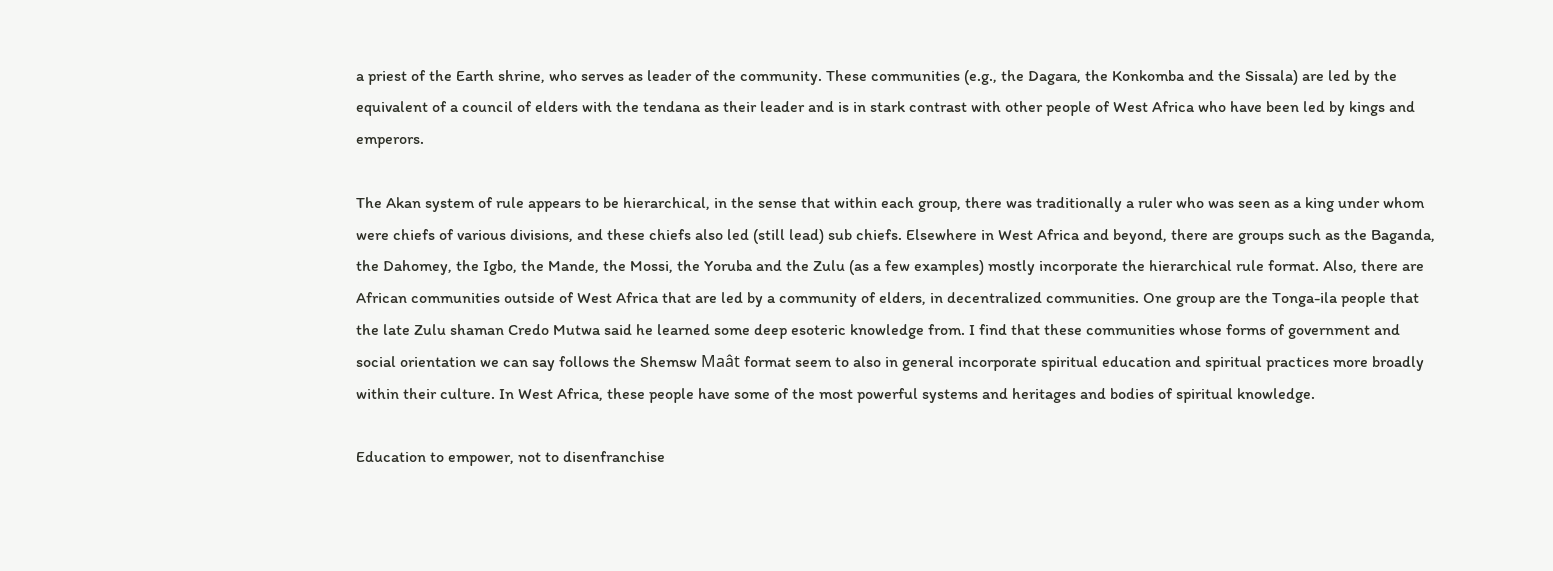a priest of the Earth shrine, who serves as leader of the community. These communities (e.g., the Dagara, the Konkomba and the Sissala) are led by the equivalent of a council of elders with the tendana as their leader and is in stark contrast with other people of West Africa who have been led by kings and emperors.

The Akan system of rule appears to be hierarchical, in the sense that within each group, there was traditionally a ruler who was seen as a king under whom were chiefs of various divisions, and these chiefs also led (still lead) sub chiefs. Elsewhere in West Africa and beyond, there are groups such as the Baganda, the Dahomey, the Igbo, the Mande, the Mossi, the Yoruba and the Zulu (as a few examples) mostly incorporate the hierarchical rule format. Also, there are African communities outside of West Africa that are led by a community of elders, in decentralized communities. One group are the Tonga-ila people that the late Zulu shaman Credo Mutwa said he learned some deep esoteric knowledge from. I find that these communities whose forms of government and social orientation we can say follows the Shemsw Maât format seem to also in general incorporate spiritual education and spiritual practices more broadly within their culture. In West Africa, these people have some of the most powerful systems and heritages and bodies of spiritual knowledge.

Education to empower, not to disenfranchise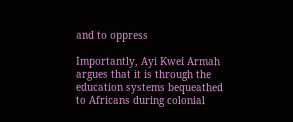and to oppress

Importantly, Ayi Kwei Armah argues that it is through the education systems bequeathed to Africans during colonial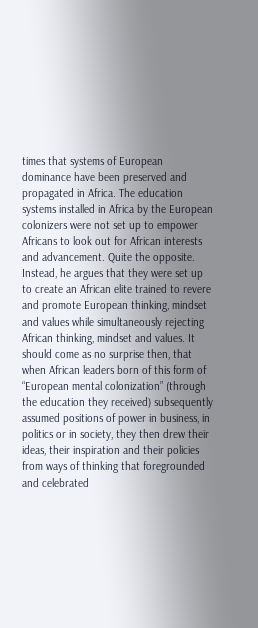times that systems of European dominance have been preserved and propagated in Africa. The education systems installed in Africa by the European colonizers were not set up to empower Africans to look out for African interests and advancement. Quite the opposite. Instead, he argues that they were set up to create an African elite trained to revere and promote European thinking, mindset and values while simultaneously rejecting African thinking, mindset and values. It should come as no surprise then, that when African leaders born of this form of “European mental colonization” (through the education they received) subsequently assumed positions of power in business, in politics or in society, they then drew their ideas, their inspiration and their policies from ways of thinking that foregrounded and celebrated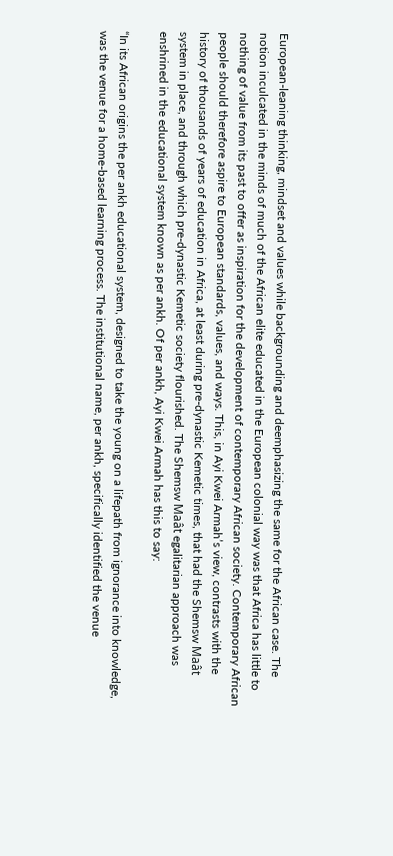European-leaning thinking, mindset and values while backgrounding and deemphasizing the same for the African case. The notion inculcated in the minds of much of the African elite educated in the European colonial way was that Africa has little to nothing of value from its past to offer as inspiration for the development of contemporary African society. Contemporary African people should therefore aspire to European standards, values, and ways. This, in Ayi Kwei Armah’s view, contrasts with the history of thousands of years of education in Africa, at least during pre-dynastic Kemetic times, that had the Shemsw Maât system in place, and through which pre-dynastic Kemetic society flourished. The Shemsw Maât egalitarian approach was enshrined in the educational system known as per ankh. Of per ankh, Ayi Kwei Armah has this to say:

“In its African origins the per ankh educational system, designed to take the young on a lifepath from ignorance into knowledge, was the venue for a home-based learning process. The institutional name, per ankh, specifically identified the venue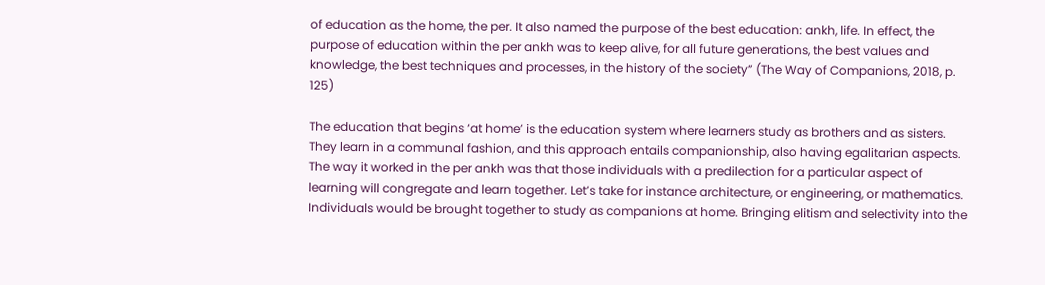of education as the home, the per. It also named the purpose of the best education: ankh, life. In effect, the purpose of education within the per ankh was to keep alive, for all future generations, the best values and knowledge, the best techniques and processes, in the history of the society” (The Way of Companions, 2018, p. 125)

The education that begins ‘at home’ is the education system where learners study as brothers and as sisters. They learn in a communal fashion, and this approach entails companionship, also having egalitarian aspects. The way it worked in the per ankh was that those individuals with a predilection for a particular aspect of learning will congregate and learn together. Let’s take for instance architecture, or engineering, or mathematics. Individuals would be brought together to study as companions at home. Bringing elitism and selectivity into the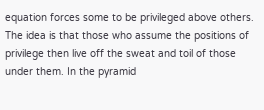equation forces some to be privileged above others. The idea is that those who assume the positions of privilege then live off the sweat and toil of those under them. In the pyramid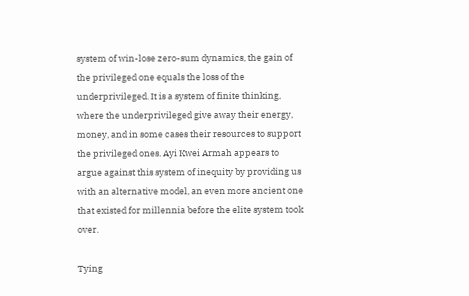system of win-lose zero-sum dynamics, the gain of the privileged one equals the loss of the underprivileged. It is a system of finite thinking, where the underprivileged give away their energy, money, and in some cases their resources to support the privileged ones. Ayi Kwei Armah appears to argue against this system of inequity by providing us with an alternative model, an even more ancient one that existed for millennia before the elite system took over.

Tying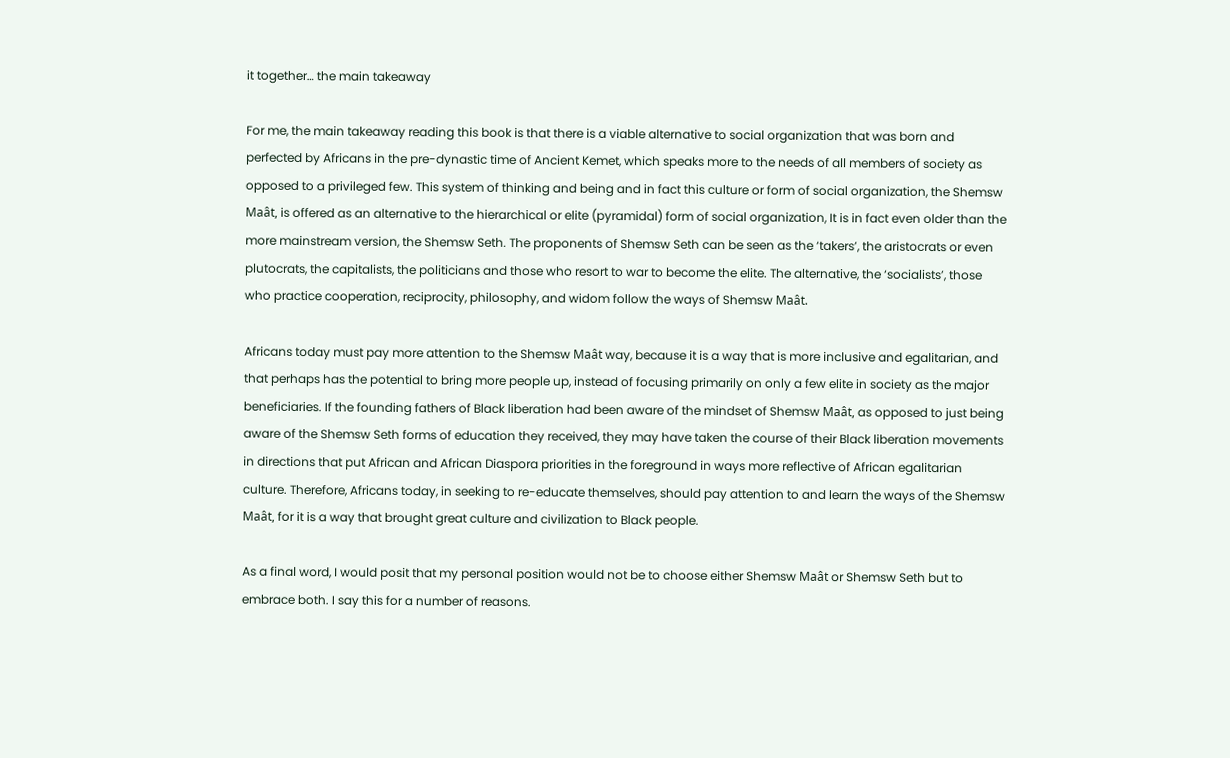it together… the main takeaway

For me, the main takeaway reading this book is that there is a viable alternative to social organization that was born and perfected by Africans in the pre-dynastic time of Ancient Kemet, which speaks more to the needs of all members of society as opposed to a privileged few. This system of thinking and being and in fact this culture or form of social organization, the Shemsw Maât, is offered as an alternative to the hierarchical or elite (pyramidal) form of social organization, It is in fact even older than the more mainstream version, the Shemsw Seth. The proponents of Shemsw Seth can be seen as the ‘takers’, the aristocrats or even plutocrats, the capitalists, the politicians and those who resort to war to become the elite. The alternative, the ‘socialists’, those who practice cooperation, reciprocity, philosophy, and widom follow the ways of Shemsw Maât.

Africans today must pay more attention to the Shemsw Maât way, because it is a way that is more inclusive and egalitarian, and that perhaps has the potential to bring more people up, instead of focusing primarily on only a few elite in society as the major beneficiaries. If the founding fathers of Black liberation had been aware of the mindset of Shemsw Maât, as opposed to just being aware of the Shemsw Seth forms of education they received, they may have taken the course of their Black liberation movements in directions that put African and African Diaspora priorities in the foreground in ways more reflective of African egalitarian culture. Therefore, Africans today, in seeking to re-educate themselves, should pay attention to and learn the ways of the Shemsw Maât, for it is a way that brought great culture and civilization to Black people.

As a final word, I would posit that my personal position would not be to choose either Shemsw Maât or Shemsw Seth but to embrace both. I say this for a number of reasons.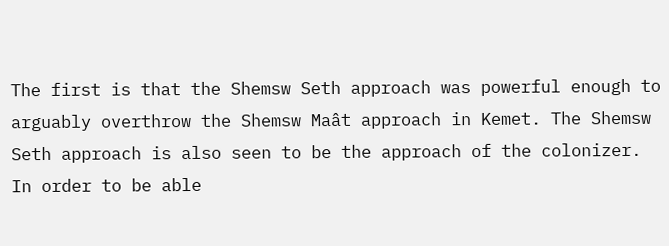The first is that the Shemsw Seth approach was powerful enough to arguably overthrow the Shemsw Maât approach in Kemet. The Shemsw Seth approach is also seen to be the approach of the colonizer. In order to be able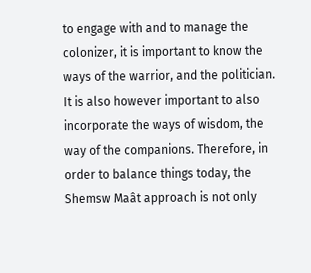to engage with and to manage the colonizer, it is important to know the ways of the warrior, and the politician. It is also however important to also incorporate the ways of wisdom, the way of the companions. Therefore, in order to balance things today, the Shemsw Maât approach is not only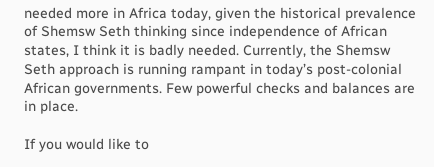needed more in Africa today, given the historical prevalence of Shemsw Seth thinking since independence of African states, I think it is badly needed. Currently, the Shemsw Seth approach is running rampant in today’s post-colonial African governments. Few powerful checks and balances are in place.

If you would like to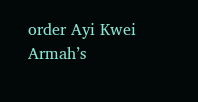order Ayi Kwei Armah’s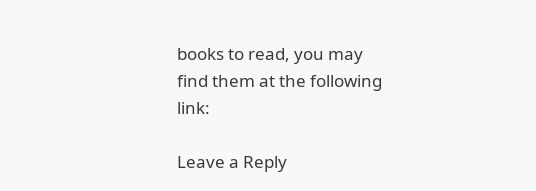books to read, you may find them at the following link:

Leave a Reply